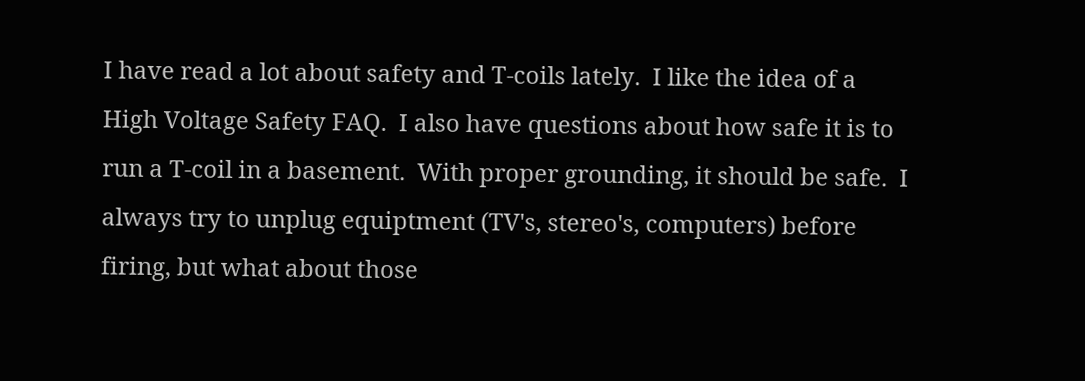I have read a lot about safety and T-coils lately.  I like the idea of a
High Voltage Safety FAQ.  I also have questions about how safe it is to
run a T-coil in a basement.  With proper grounding, it should be safe.  I
always try to unplug equiptment (TV's, stereo's, computers) before
firing, but what about those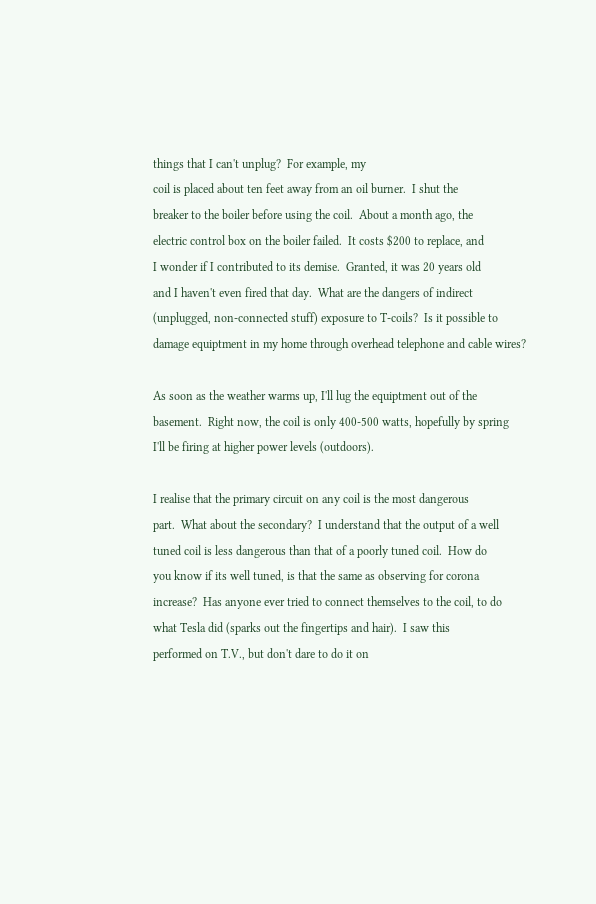things that I can't unplug?  For example, my
coil is placed about ten feet away from an oil burner.  I shut the
breaker to the boiler before using the coil.  About a month ago, the
electric control box on the boiler failed.  It costs $200 to replace, and
I wonder if I contributed to its demise.  Granted, it was 20 years old
and I haven't even fired that day.  What are the dangers of indirect
(unplugged, non-connected stuff) exposure to T-coils?  Is it possible to
damage equiptment in my home through overhead telephone and cable wires?

As soon as the weather warms up, I'll lug the equiptment out of the
basement.  Right now, the coil is only 400-500 watts, hopefully by spring
I'll be firing at higher power levels (outdoors).

I realise that the primary circuit on any coil is the most dangerous
part.  What about the secondary?  I understand that the output of a well
tuned coil is less dangerous than that of a poorly tuned coil.  How do
you know if its well tuned, is that the same as observing for corona
increase?  Has anyone ever tried to connect themselves to the coil, to do
what Tesla did (sparks out the fingertips and hair).  I saw this
performed on T.V., but don't dare to do it on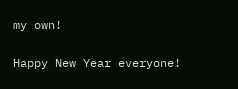my own!

Happy New Year everyone!